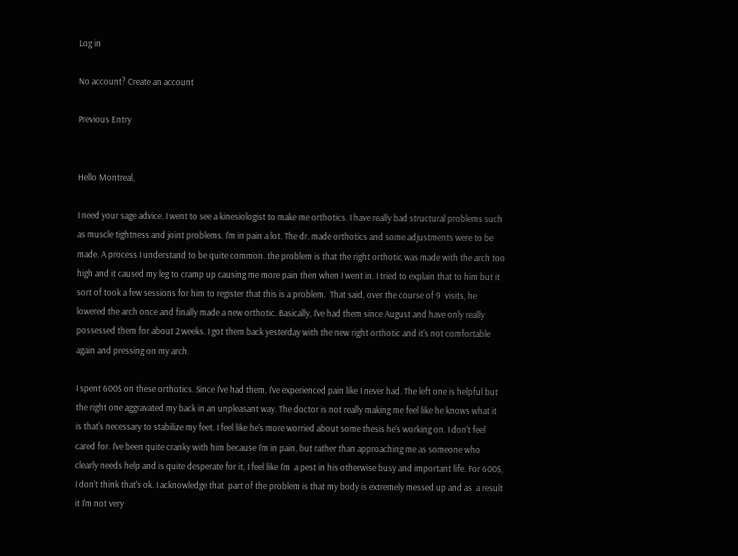Log in

No account? Create an account

Previous Entry


Hello Montreal,

I need your sage advice. I went to see a kinesiologist to make me orthotics. I have really bad structural problems such as muscle tightness and joint problems. I'm in pain a lot. The dr. made orthotics and some adjustments were to be made. A process I understand to be quite common. the problem is that the right orthotic was made with the arch too high and it caused my leg to cramp up causing me more pain then when I went in. I tried to explain that to him but it sort of took a few sessions for him to register that this is a problem.  That said, over the course of 9  visits, he lowered the arch once and finally made a new orthotic. Basically, I've had them since August and have only really possessed them for about 2 weeks. I got them back yesterday with the new right orthotic and it's not comfortable again and pressing on my arch.

I spent 600$ on these orthotics. Since I've had them, I've experienced pain like I never had. The left one is helpful but the right one aggravated my back in an unpleasant way. The doctor is not really making me feel like he knows what it is that's necessary to stabilize my feet. I feel like he's more worried about some thesis he's working on. I don't feel cared for. I've been quite cranky with him because I'm in pain, but rather than approaching me as someone who clearly needs help and is quite desperate for it, I feel like I'm  a pest in his otherwise busy and important life. For 600$, I don't think that's ok. I acknowledge that  part of the problem is that my body is extremely messed up and as  a result it I'm not very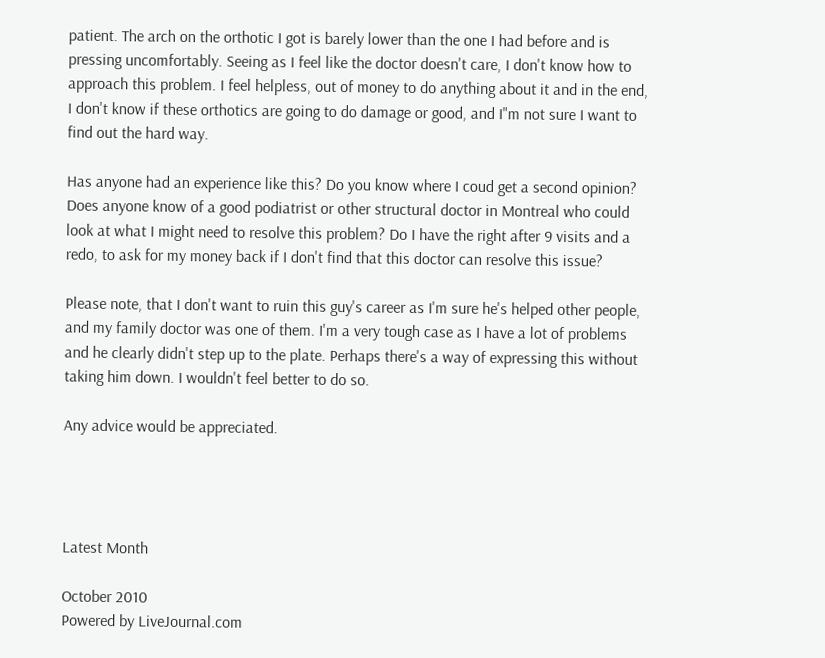patient. The arch on the orthotic I got is barely lower than the one I had before and is pressing uncomfortably. Seeing as I feel like the doctor doesn't care, I don't know how to approach this problem. I feel helpless, out of money to do anything about it and in the end, I don't know if these orthotics are going to do damage or good, and I"m not sure I want to find out the hard way.

Has anyone had an experience like this? Do you know where I coud get a second opinion? Does anyone know of a good podiatrist or other structural doctor in Montreal who could look at what I might need to resolve this problem? Do I have the right after 9 visits and a redo, to ask for my money back if I don't find that this doctor can resolve this issue?

Please note, that I don't want to ruin this guy's career as I'm sure he's helped other people, and my family doctor was one of them. I'm a very tough case as I have a lot of problems and he clearly didn't step up to the plate. Perhaps there's a way of expressing this without taking him down. I wouldn't feel better to do so.

Any advice would be appreciated.




Latest Month

October 2010
Powered by LiveJournal.com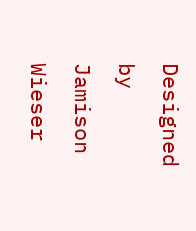Designed by Jamison Wieser